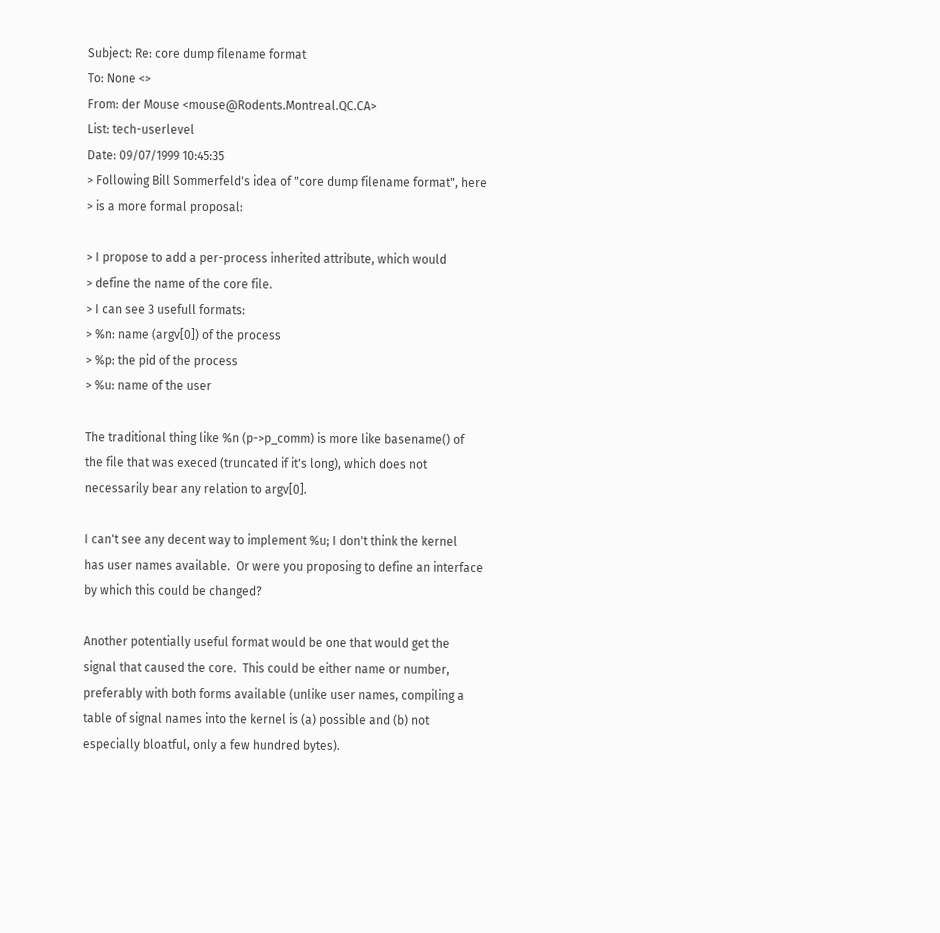Subject: Re: core dump filename format
To: None <>
From: der Mouse <mouse@Rodents.Montreal.QC.CA>
List: tech-userlevel
Date: 09/07/1999 10:45:35
> Following Bill Sommerfeld's idea of "core dump filename format", here
> is a more formal proposal:

> I propose to add a per-process inherited attribute, which would
> define the name of the core file.
> I can see 3 usefull formats:
> %n: name (argv[0]) of the process
> %p: the pid of the process
> %u: name of the user

The traditional thing like %n (p->p_comm) is more like basename() of
the file that was execed (truncated if it's long), which does not
necessarily bear any relation to argv[0].

I can't see any decent way to implement %u; I don't think the kernel
has user names available.  Or were you proposing to define an interface
by which this could be changed?

Another potentially useful format would be one that would get the
signal that caused the core.  This could be either name or number,
preferably with both forms available (unlike user names, compiling a
table of signal names into the kernel is (a) possible and (b) not
especially bloatful, only a few hundred bytes).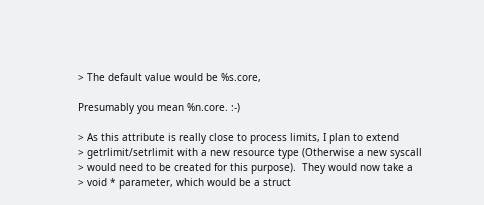> The default value would be %s.core,

Presumably you mean %n.core. :-)

> As this attribute is really close to process limits, I plan to extend
> getrlimit/setrlimit with a new resource type (Otherwise a new syscall
> would need to be created for this purpose).  They would now take a
> void * parameter, which would be a struct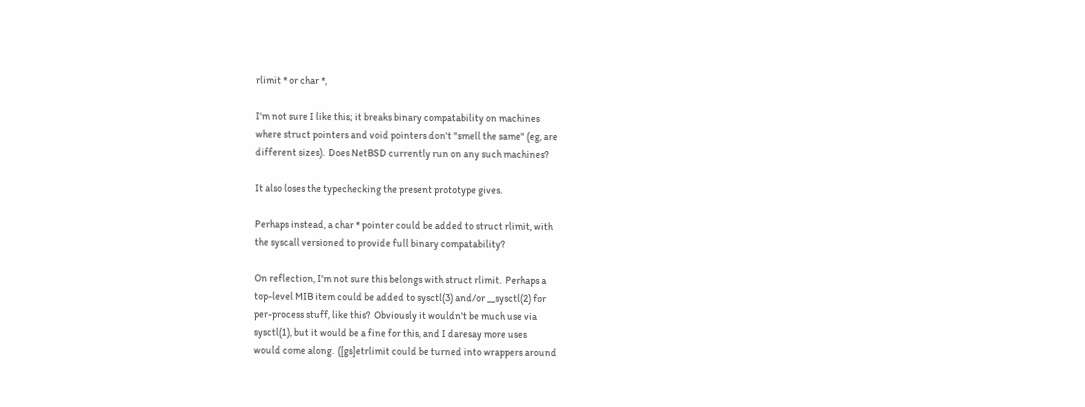rlimit * or char *,

I'm not sure I like this; it breaks binary compatability on machines
where struct pointers and void pointers don't "smell the same" (eg, are
different sizes).  Does NetBSD currently run on any such machines?

It also loses the typechecking the present prototype gives.

Perhaps instead, a char * pointer could be added to struct rlimit, with
the syscall versioned to provide full binary compatability?

On reflection, I'm not sure this belongs with struct rlimit.  Perhaps a
top-level MIB item could be added to sysctl(3) and/or __sysctl(2) for
per-process stuff, like this?  Obviously it wouldn't be much use via
sysctl(1), but it would be a fine for this, and I daresay more uses
would come along.  ([gs]etrlimit could be turned into wrappers around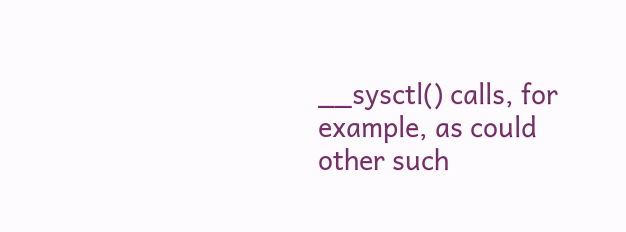__sysctl() calls, for example, as could other such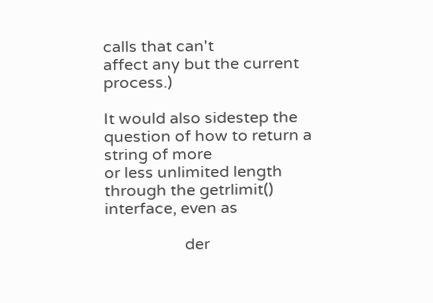calls that can't
affect any but the current process.)

It would also sidestep the question of how to return a string of more
or less unlimited length through the getrlimit() interface, even as

                    der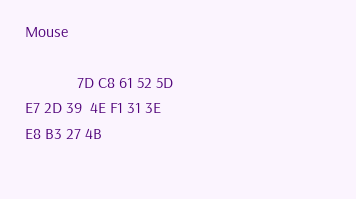Mouse

             7D C8 61 52 5D E7 2D 39  4E F1 31 3E E8 B3 27 4B